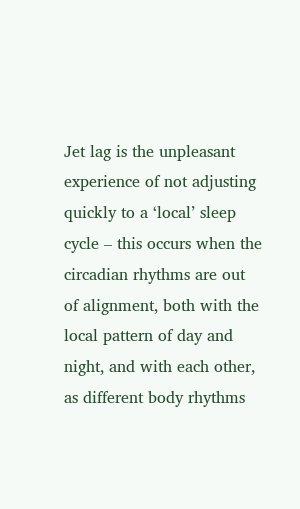Jet lag is the unpleasant experience of not adjusting quickly to a ‘local’ sleep cycle – this occurs when the circadian rhythms are out of alignment, both with the local pattern of day and night, and with each other, as different body rhythms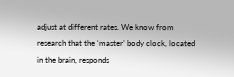adjust at different rates. We know from research that the ‘master’ body clock, located in the brain, responds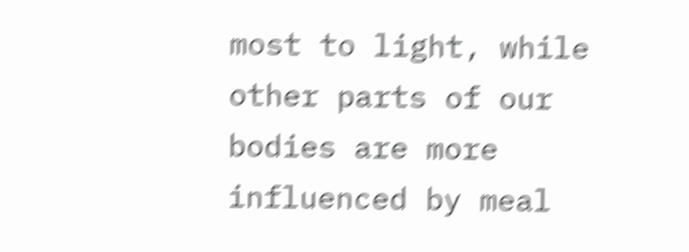most to light, while other parts of our bodies are more influenced by meal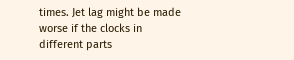times. Jet lag might be made worse if the clocks in different parts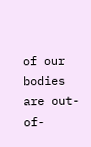of our bodies are out-of-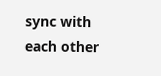sync with each other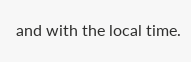and with the local time.